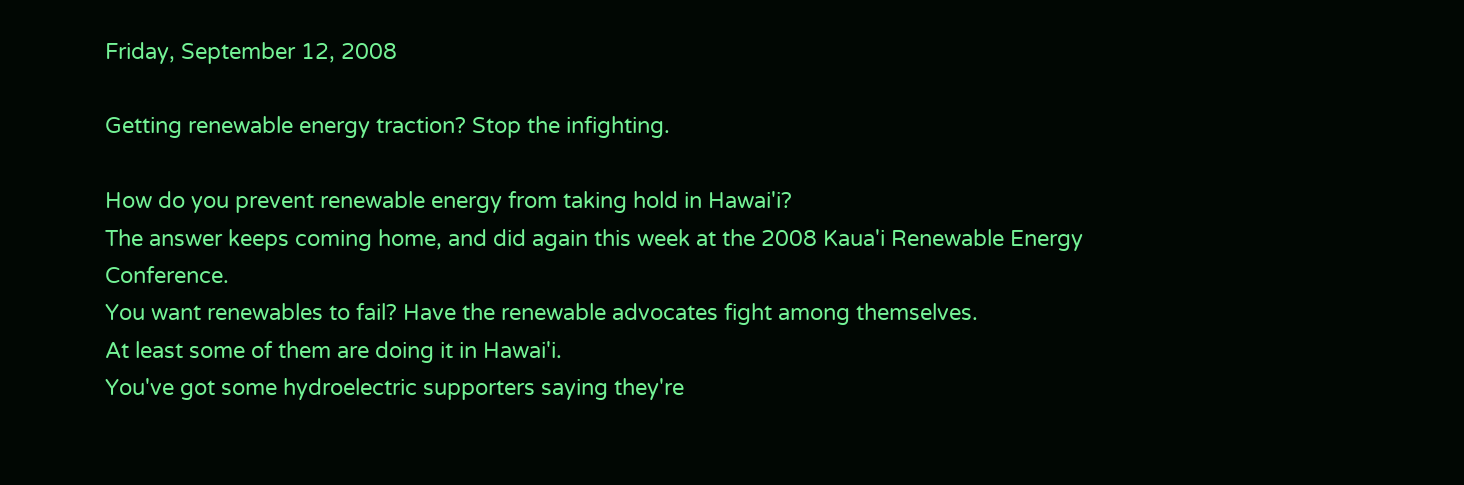Friday, September 12, 2008

Getting renewable energy traction? Stop the infighting.

How do you prevent renewable energy from taking hold in Hawai'i?
The answer keeps coming home, and did again this week at the 2008 Kaua'i Renewable Energy Conference.
You want renewables to fail? Have the renewable advocates fight among themselves.
At least some of them are doing it in Hawai'i.
You've got some hydroelectric supporters saying they're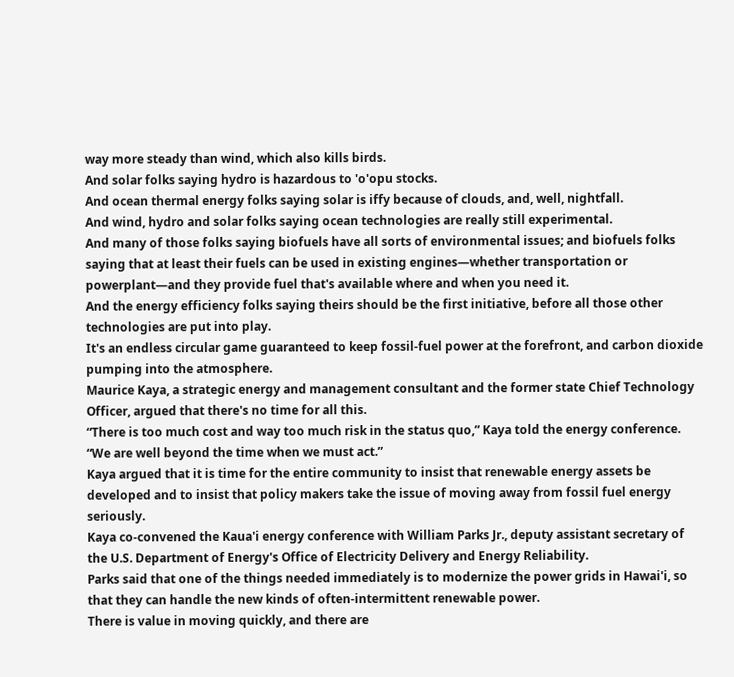way more steady than wind, which also kills birds.
And solar folks saying hydro is hazardous to 'o'opu stocks.
And ocean thermal energy folks saying solar is iffy because of clouds, and, well, nightfall.
And wind, hydro and solar folks saying ocean technologies are really still experimental.
And many of those folks saying biofuels have all sorts of environmental issues; and biofuels folks saying that at least their fuels can be used in existing engines—whether transportation or powerplant—and they provide fuel that's available where and when you need it.
And the energy efficiency folks saying theirs should be the first initiative, before all those other technologies are put into play.
It's an endless circular game guaranteed to keep fossil-fuel power at the forefront, and carbon dioxide pumping into the atmosphere.
Maurice Kaya, a strategic energy and management consultant and the former state Chief Technology Officer, argued that there's no time for all this.
“There is too much cost and way too much risk in the status quo,” Kaya told the energy conference. “We are well beyond the time when we must act.”
Kaya argued that it is time for the entire community to insist that renewable energy assets be developed and to insist that policy makers take the issue of moving away from fossil fuel energy seriously.
Kaya co-convened the Kaua'i energy conference with William Parks Jr., deputy assistant secretary of the U.S. Department of Energy's Office of Electricity Delivery and Energy Reliability.
Parks said that one of the things needed immediately is to modernize the power grids in Hawai'i, so that they can handle the new kinds of often-intermittent renewable power.
There is value in moving quickly, and there are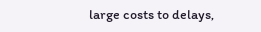large costs to delays,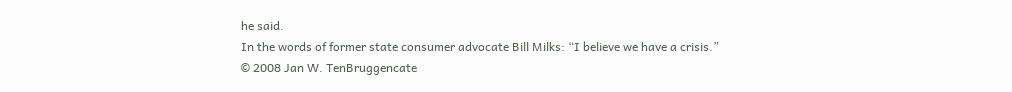he said.
In the words of former state consumer advocate Bill Milks: “I believe we have a crisis.”
© 2008 Jan W. TenBruggencate